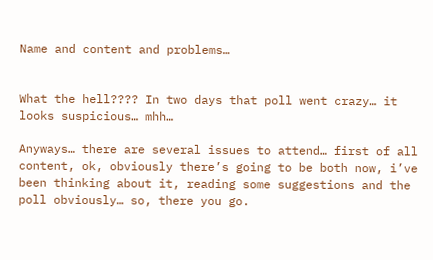Name and content and problems…


What the hell???? In two days that poll went crazy… it looks suspicious… mhh…

Anyways… there are several issues to attend… first of all content, ok, obviously there’s going to be both now, i’ve been thinking about it, reading some suggestions and the poll obviously… so, there you go.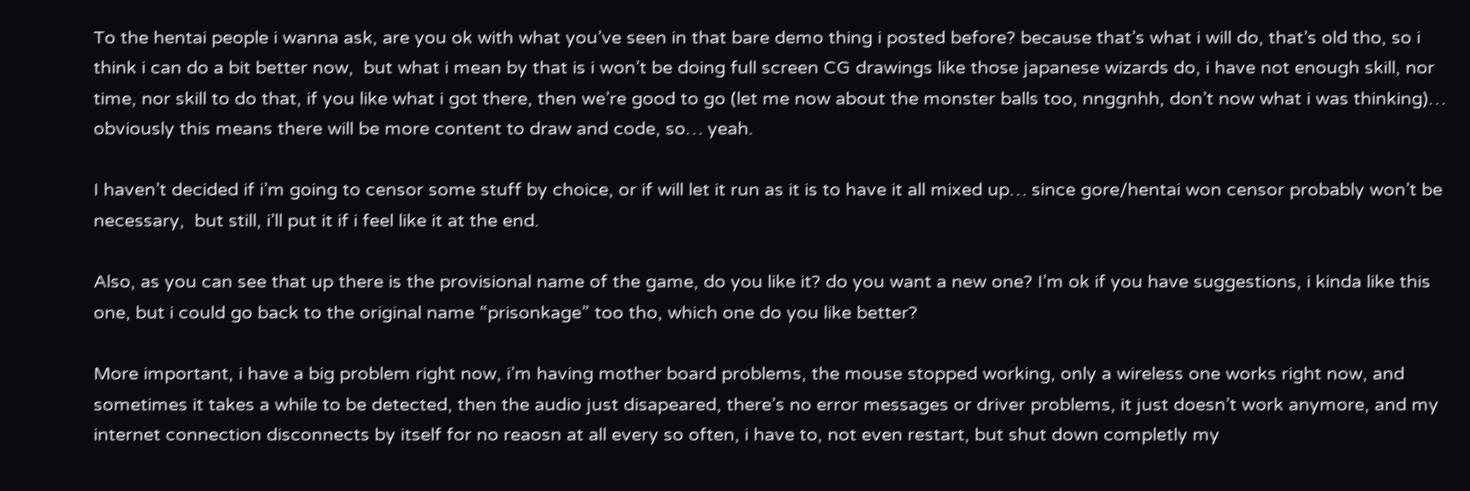To the hentai people i wanna ask, are you ok with what you’ve seen in that bare demo thing i posted before? because that’s what i will do, that’s old tho, so i think i can do a bit better now,  but what i mean by that is i won’t be doing full screen CG drawings like those japanese wizards do, i have not enough skill, nor time, nor skill to do that, if you like what i got there, then we’re good to go (let me now about the monster balls too, nnggnhh, don’t now what i was thinking)… obviously this means there will be more content to draw and code, so… yeah.

I haven’t decided if i’m going to censor some stuff by choice, or if will let it run as it is to have it all mixed up… since gore/hentai won censor probably won’t be necessary,  but still, i’ll put it if i feel like it at the end.

Also, as you can see that up there is the provisional name of the game, do you like it? do you want a new one? I’m ok if you have suggestions, i kinda like this one, but i could go back to the original name “prisonkage” too tho, which one do you like better?

More important, i have a big problem right now, i’m having mother board problems, the mouse stopped working, only a wireless one works right now, and sometimes it takes a while to be detected, then the audio just disapeared, there’s no error messages or driver problems, it just doesn’t work anymore, and my internet connection disconnects by itself for no reaosn at all every so often, i have to, not even restart, but shut down completly my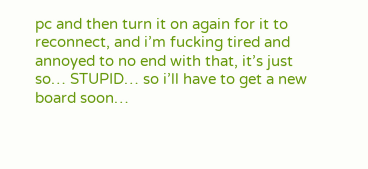pc and then turn it on again for it to reconnect, and i’m fucking tired and annoyed to no end with that, it’s just so… STUPID… so i’ll have to get a new board soon…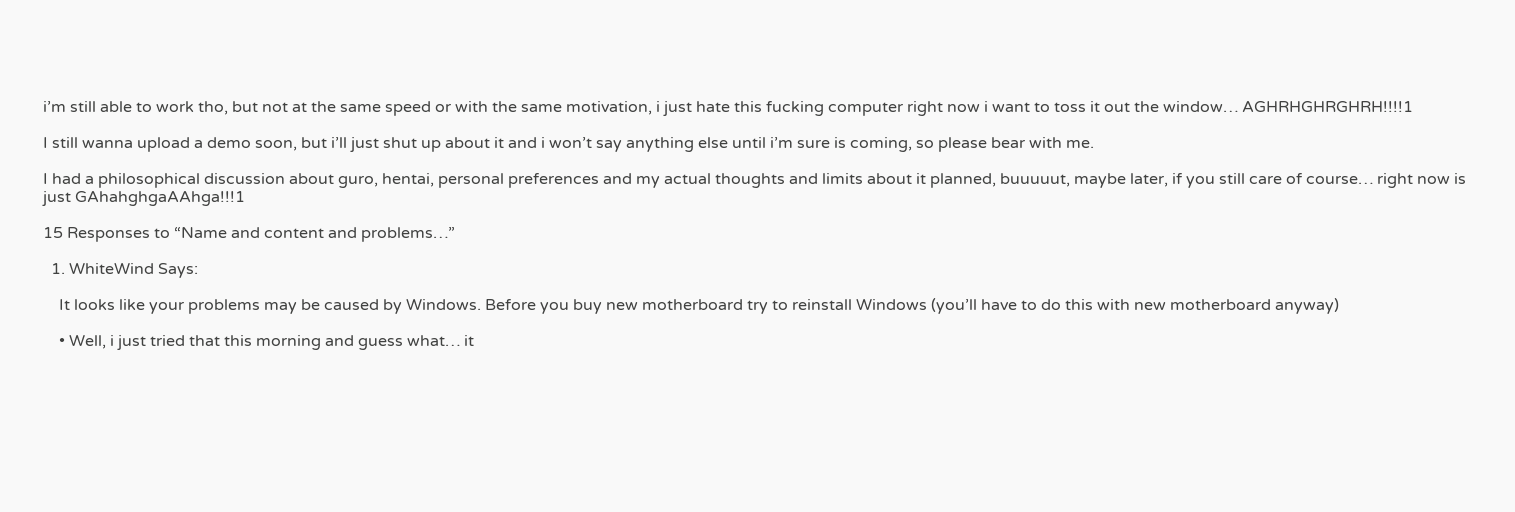i’m still able to work tho, but not at the same speed or with the same motivation, i just hate this fucking computer right now i want to toss it out the window… AGHRHGHRGHRH!!!!1

I still wanna upload a demo soon, but i’ll just shut up about it and i won’t say anything else until i’m sure is coming, so please bear with me.

I had a philosophical discussion about guro, hentai, personal preferences and my actual thoughts and limits about it planned, buuuuut, maybe later, if you still care of course… right now is just GAhahghgaAAhga!!!1

15 Responses to “Name and content and problems…”

  1. WhiteWind Says:

    It looks like your problems may be caused by Windows. Before you buy new motherboard try to reinstall Windows (you’ll have to do this with new motherboard anyway)

    • Well, i just tried that this morning and guess what… it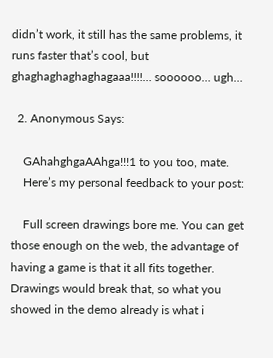didn’t work, it still has the same problems, it runs faster that’s cool, but ghaghaghaghaghagaaa!!!!… soooooo… ugh…

  2. Anonymous Says:

    GAhahghgaAAhga!!!1 to you too, mate.
    Here’s my personal feedback to your post:

    Full screen drawings bore me. You can get those enough on the web, the advantage of having a game is that it all fits together. Drawings would break that, so what you showed in the demo already is what i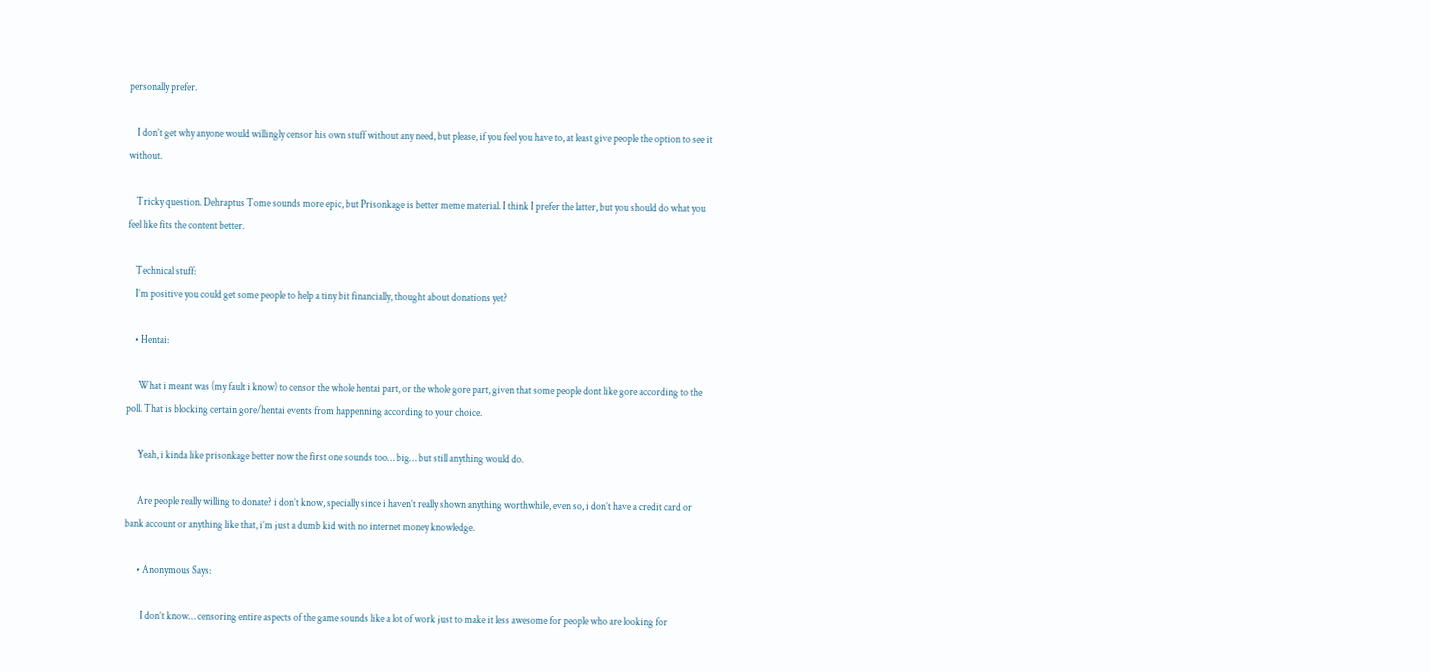personally prefer.

    I don’t get why anyone would willingly censor his own stuff without any need, but please, if you feel you have to, at least give people the option to see it without.

    Tricky question. Dehraptus Tome sounds more epic, but Prisonkage is better meme material. I think I prefer the latter, but you should do what you feel like fits the content better.

    Technical stuff:
    I’m positive you could get some people to help a tiny bit financially, thought about donations yet?

    • Hentai:

      What i meant was (my fault i know) to censor the whole hentai part, or the whole gore part, given that some people dont like gore according to the poll. That is blocking certain gore/hentai events from happenning according to your choice.

      Yeah, i kinda like prisonkage better now the first one sounds too… big… but still anything would do.

      Are people really willing to donate? i don’t know, specially since i haven’t really shown anything worthwhile, even so, i don’t have a credit card or bank account or anything like that, i’m just a dumb kid with no internet money knowledge.

      • Anonymous Says:

        I don’t know… censoring entire aspects of the game sounds like a lot of work just to make it less awesome for people who are looking for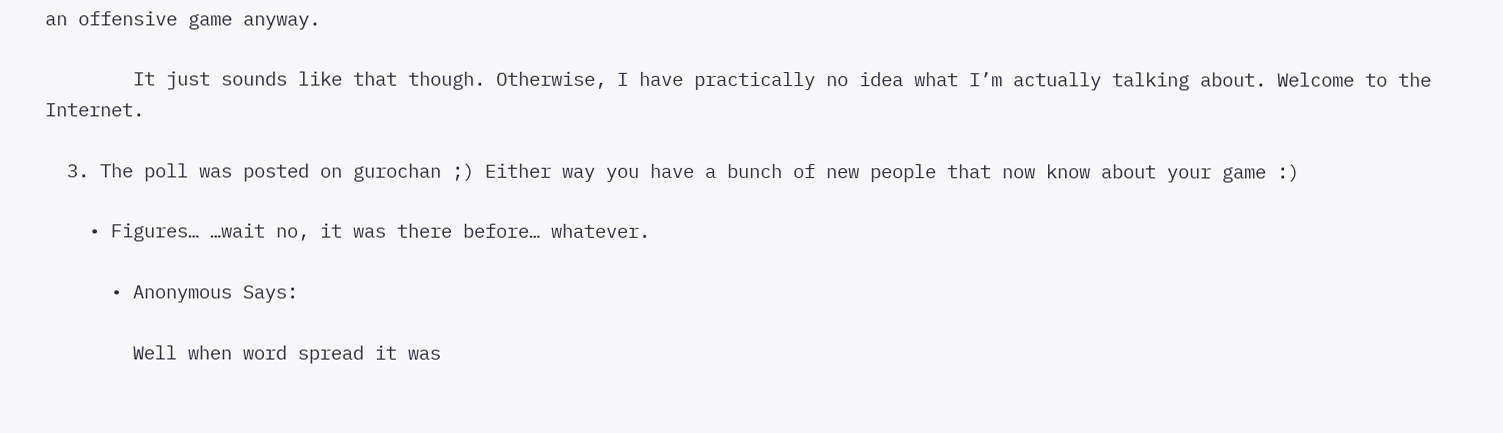an offensive game anyway.

        It just sounds like that though. Otherwise, I have practically no idea what I’m actually talking about. Welcome to the Internet.

  3. The poll was posted on gurochan ;) Either way you have a bunch of new people that now know about your game :)

    • Figures… …wait no, it was there before… whatever.

      • Anonymous Says:

        Well when word spread it was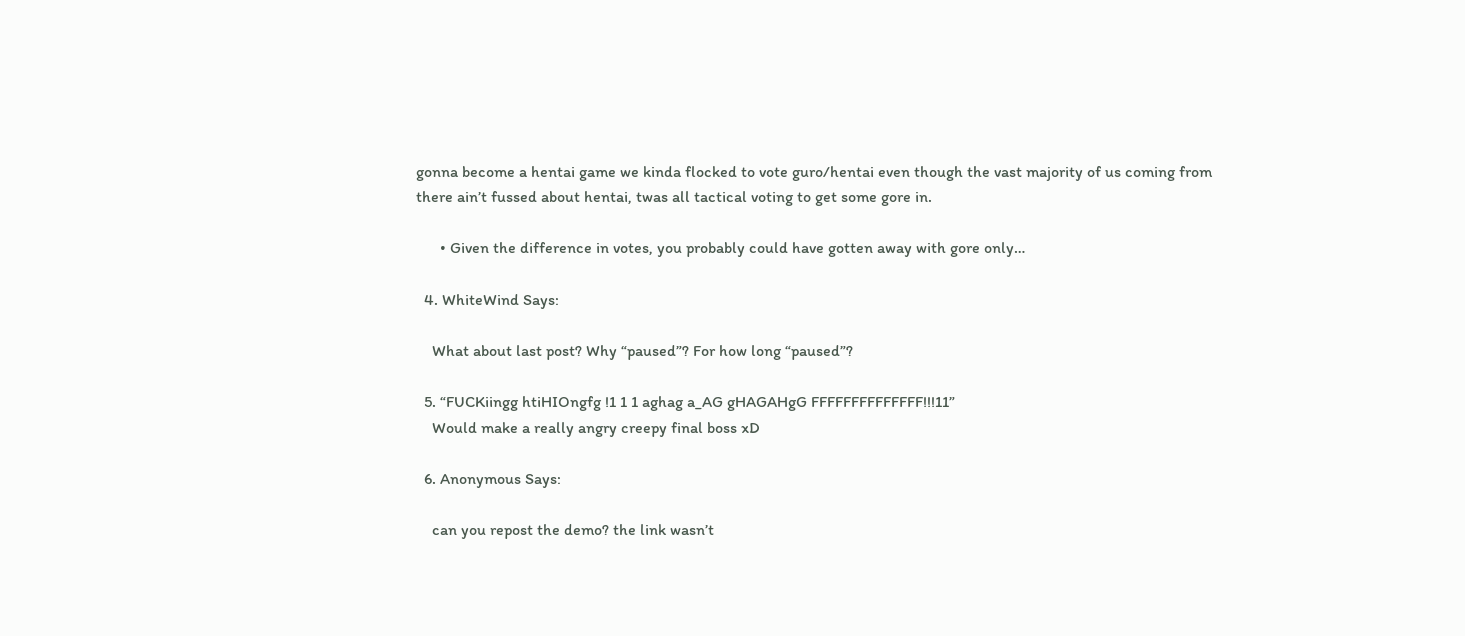gonna become a hentai game we kinda flocked to vote guro/hentai even though the vast majority of us coming from there ain’t fussed about hentai, twas all tactical voting to get some gore in.

      • Given the difference in votes, you probably could have gotten away with gore only…

  4. WhiteWind Says:

    What about last post? Why “paused”? For how long “paused”?

  5. “FUCKiingg htiHIOngfg !1 1 1 aghag a_AG gHAGAHgG FFFFFFFFFFFFFF!!!11”
    Would make a really angry creepy final boss xD

  6. Anonymous Says:

    can you repost the demo? the link wasn’t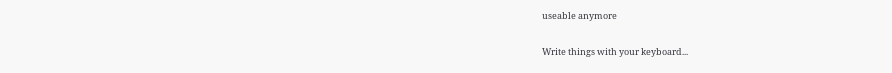useable anymore

Write things with your keyboard...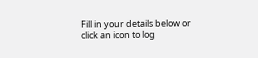Fill in your details below or click an icon to log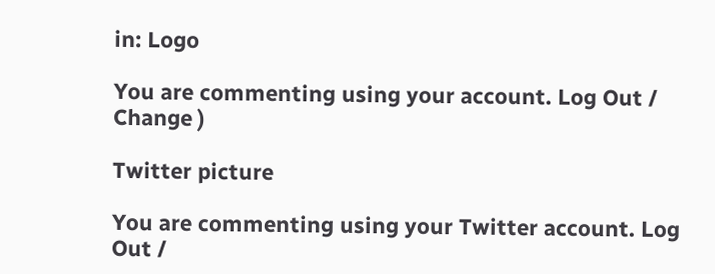in: Logo

You are commenting using your account. Log Out / Change )

Twitter picture

You are commenting using your Twitter account. Log Out /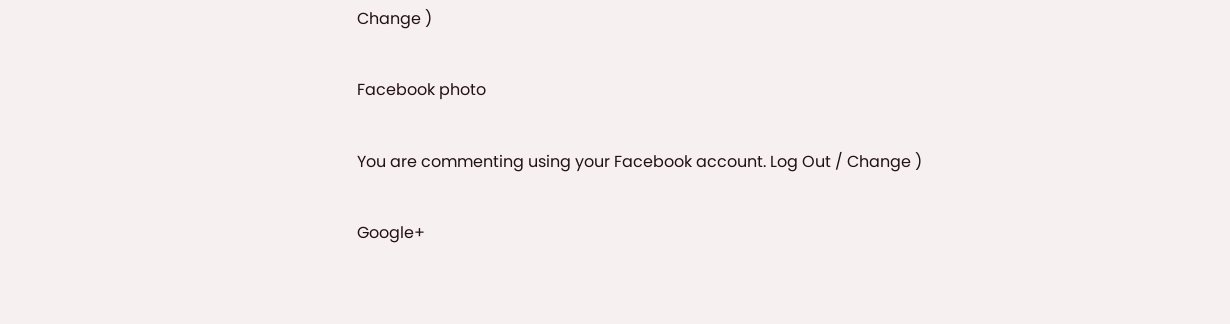Change )

Facebook photo

You are commenting using your Facebook account. Log Out / Change )

Google+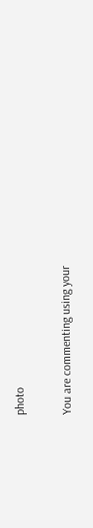photo

You are commenting using your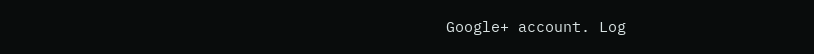Google+ account. Log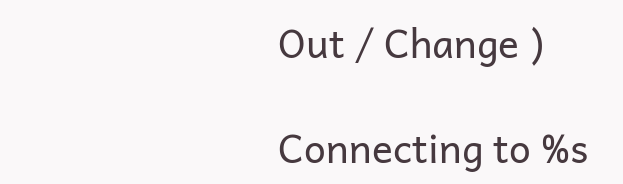Out / Change )

Connecting to %s